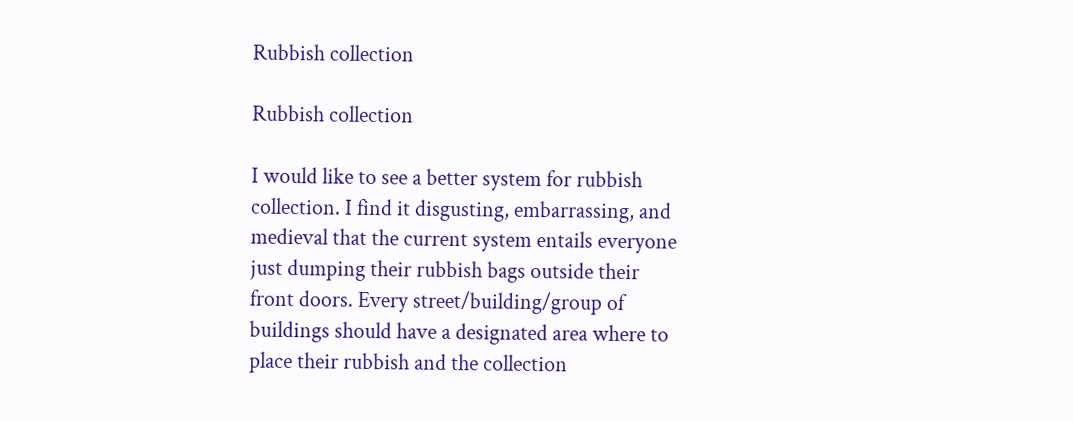Rubbish collection

Rubbish collection

I would like to see a better system for rubbish collection. I find it disgusting, embarrassing, and medieval that the current system entails everyone just dumping their rubbish bags outside their front doors. Every street/building/group of buildings should have a designated area where to place their rubbish and the collection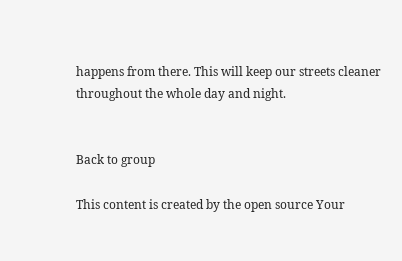happens from there. This will keep our streets cleaner throughout the whole day and night.


Back to group

This content is created by the open source Your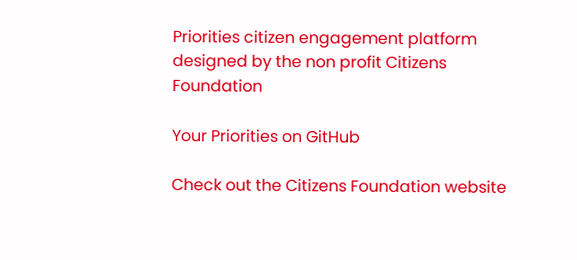Priorities citizen engagement platform designed by the non profit Citizens Foundation

Your Priorities on GitHub

Check out the Citizens Foundation website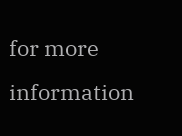for more information